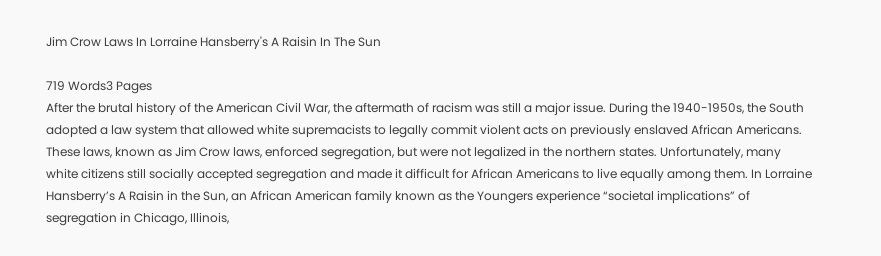Jim Crow Laws In Lorraine Hansberry's A Raisin In The Sun

719 Words3 Pages
After the brutal history of the American Civil War, the aftermath of racism was still a major issue. During the 1940-1950s, the South adopted a law system that allowed white supremacists to legally commit violent acts on previously enslaved African Americans. These laws, known as Jim Crow laws, enforced segregation, but were not legalized in the northern states. Unfortunately, many white citizens still socially accepted segregation and made it difficult for African Americans to live equally among them. In Lorraine Hansberry’s A Raisin in the Sun, an African American family known as the Youngers experience “societal implications” of segregation in Chicago, Illinois,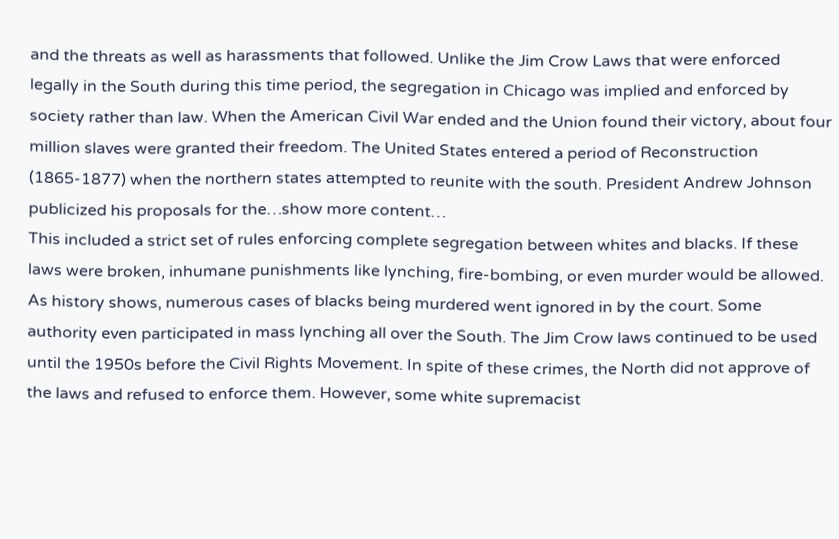and the threats as well as harassments that followed. Unlike the Jim Crow Laws that were enforced legally in the South during this time period, the segregation in Chicago was implied and enforced by society rather than law. When the American Civil War ended and the Union found their victory, about four million slaves were granted their freedom. The United States entered a period of Reconstruction (1865-1877) when the northern states attempted to reunite with the south. President Andrew Johnson publicized his proposals for the…show more content…
This included a strict set of rules enforcing complete segregation between whites and blacks. If these laws were broken, inhumane punishments like lynching, fire-bombing, or even murder would be allowed. As history shows, numerous cases of blacks being murdered went ignored in by the court. Some authority even participated in mass lynching all over the South. The Jim Crow laws continued to be used until the 1950s before the Civil Rights Movement. In spite of these crimes, the North did not approve of the laws and refused to enforce them. However, some white supremacist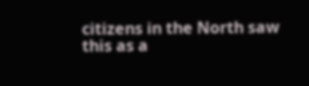citizens in the North saw this as a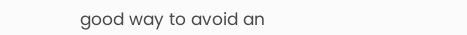good way to avoid an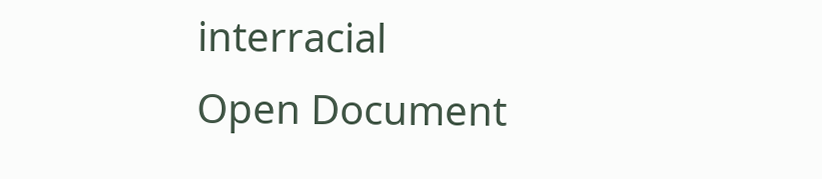interracial
Open Document